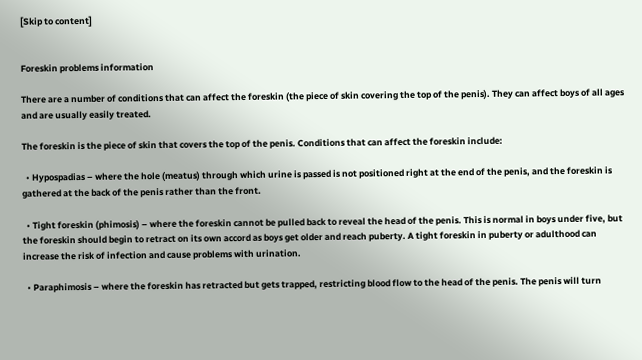[Skip to content]


Foreskin problems information

There are a number of conditions that can affect the foreskin (the piece of skin covering the top of the penis). They can affect boys of all ages and are usually easily treated.

The foreskin is the piece of skin that covers the top of the penis. Conditions that can affect the foreskin include:

  • Hypospadias – where the hole (meatus) through which urine is passed is not positioned right at the end of the penis, and the foreskin is gathered at the back of the penis rather than the front.

  • Tight foreskin (phimosis) – where the foreskin cannot be pulled back to reveal the head of the penis. This is normal in boys under five, but the foreskin should begin to retract on its own accord as boys get older and reach puberty. A tight foreskin in puberty or adulthood can increase the risk of infection and cause problems with urination.

  • Paraphimosis – where the foreskin has retracted but gets trapped, restricting blood flow to the head of the penis. The penis will turn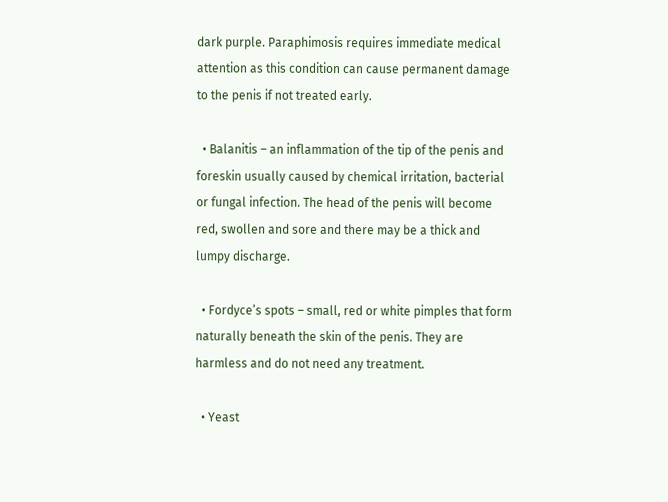dark purple. Paraphimosis requires immediate medical attention as this condition can cause permanent damage to the penis if not treated early.

  • Balanitis – an inflammation of the tip of the penis and foreskin usually caused by chemical irritation, bacterial or fungal infection. The head of the penis will become red, swollen and sore and there may be a thick and lumpy discharge.

  • Fordyce’s spots – small, red or white pimples that form naturally beneath the skin of the penis. They are harmless and do not need any treatment.

  • Yeast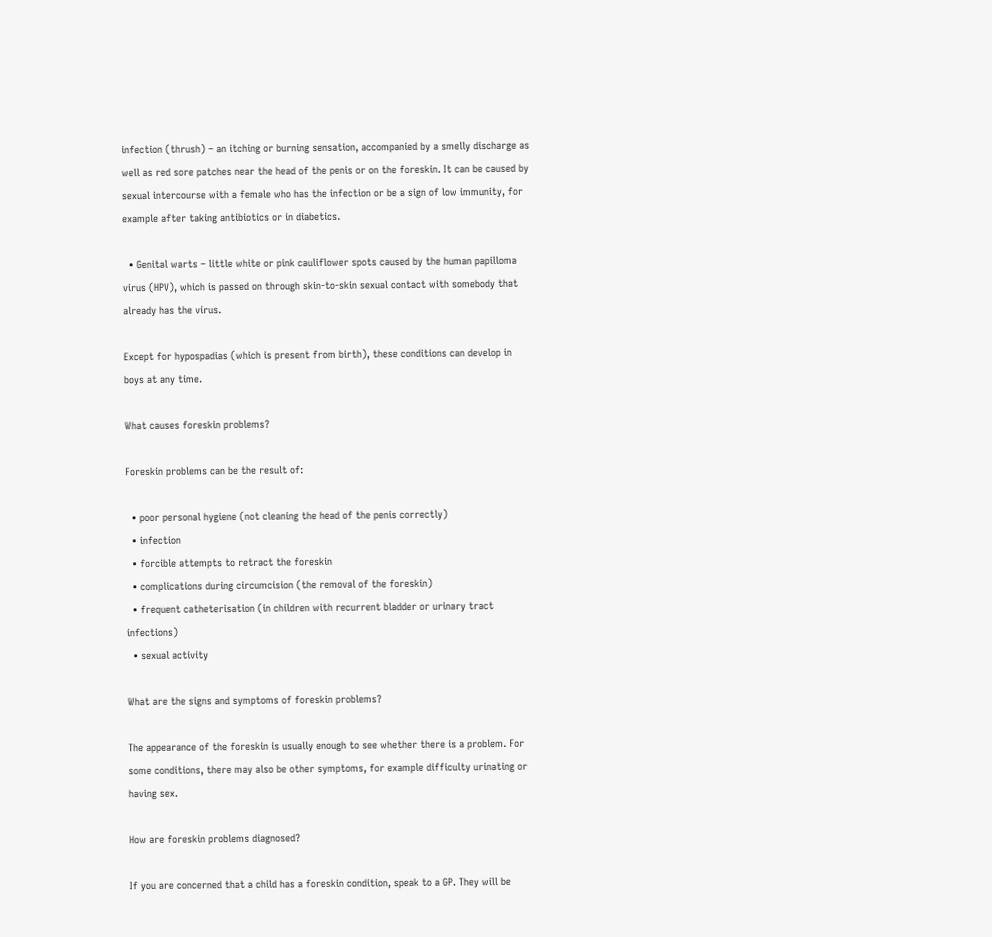infection (thrush) – an itching or burning sensation, accompanied by a smelly discharge as well as red sore patches near the head of the penis or on the foreskin. It can be caused by sexual intercourse with a female who has the infection or be a sign of low immunity, for example after taking antibiotics or in diabetics.

  • Genital warts – little white or pink cauliflower spots caused by the human papilloma virus (HPV), which is passed on through skin-to-skin sexual contact with somebody that already has the virus.

Except for hypospadias (which is present from birth), these conditions can develop in boys at any time.

What causes foreskin problems?

Foreskin problems can be the result of:

  • poor personal hygiene (not cleaning the head of the penis correctly)
  • infection
  • forcible attempts to retract the foreskin
  • complications during circumcision (the removal of the foreskin)
  • frequent catheterisation (in children with recurrent bladder or urinary tract infections)
  • sexual activity

What are the signs and symptoms of foreskin problems?

The appearance of the foreskin is usually enough to see whether there is a problem. For some conditions, there may also be other symptoms, for example difficulty urinating or having sex.

How are foreskin problems diagnosed?

If you are concerned that a child has a foreskin condition, speak to a GP. They will be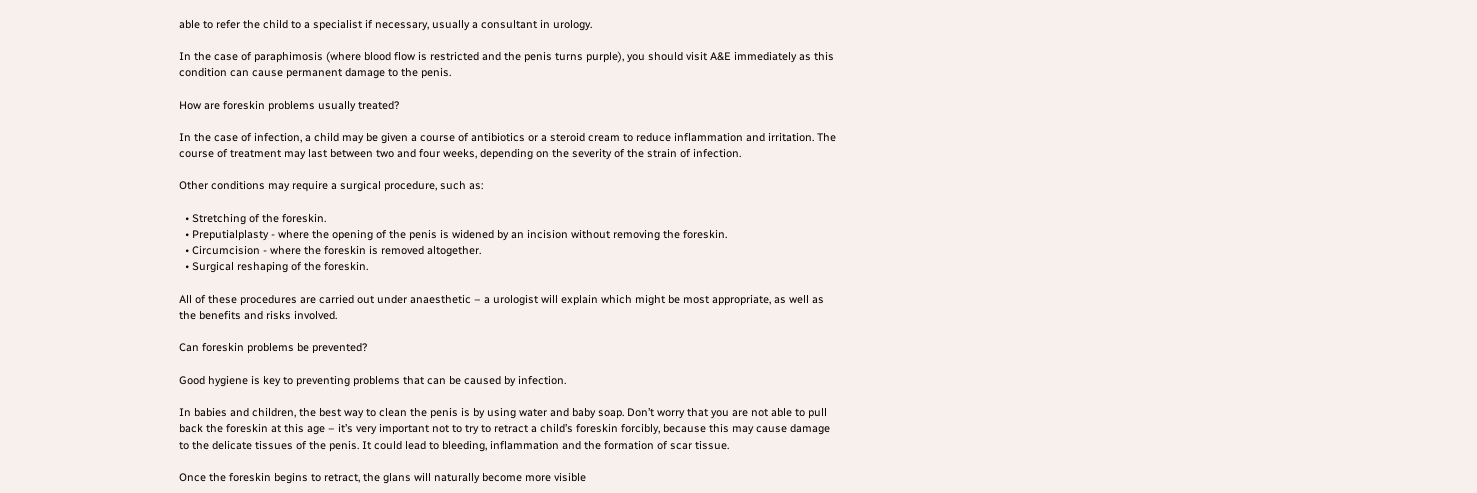able to refer the child to a specialist if necessary, usually a consultant in urology.

In the case of paraphimosis (where blood flow is restricted and the penis turns purple), you should visit A&E immediately as this condition can cause permanent damage to the penis.

How are foreskin problems usually treated?

In the case of infection, a child may be given a course of antibiotics or a steroid cream to reduce inflammation and irritation. The course of treatment may last between two and four weeks, depending on the severity of the strain of infection.

Other conditions may require a surgical procedure, such as:

  • Stretching of the foreskin.
  • Preputialplasty - where the opening of the penis is widened by an incision without removing the foreskin.
  • Circumcision - where the foreskin is removed altogether.
  • Surgical reshaping of the foreskin.

All of these procedures are carried out under anaesthetic – a urologist will explain which might be most appropriate, as well as the benefits and risks involved.

Can foreskin problems be prevented?

Good hygiene is key to preventing problems that can be caused by infection.

In babies and children, the best way to clean the penis is by using water and baby soap. Don’t worry that you are not able to pull back the foreskin at this age – it’s very important not to try to retract a child’s foreskin forcibly, because this may cause damage to the delicate tissues of the penis. It could lead to bleeding, inflammation and the formation of scar tissue.

Once the foreskin begins to retract, the glans will naturally become more visible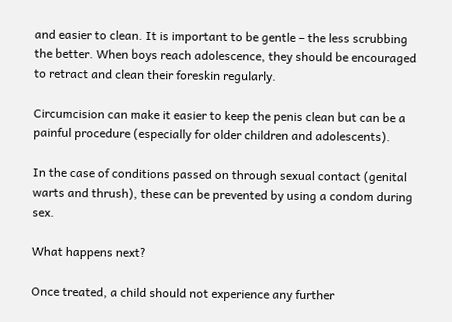and easier to clean. It is important to be gentle – the less scrubbing the better. When boys reach adolescence, they should be encouraged to retract and clean their foreskin regularly.

Circumcision can make it easier to keep the penis clean but can be a painful procedure (especially for older children and adolescents).

In the case of conditions passed on through sexual contact (genital warts and thrush), these can be prevented by using a condom during sex.

What happens next?

Once treated, a child should not experience any further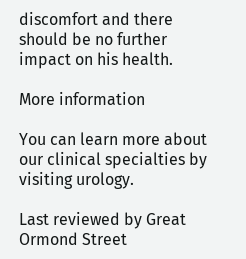discomfort and there should be no further impact on his health.

More information

You can learn more about our clinical specialties by visiting urology.

Last reviewed by Great Ormond Street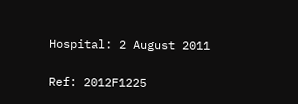Hospital: 2 August 2011

Ref: 2012F1225